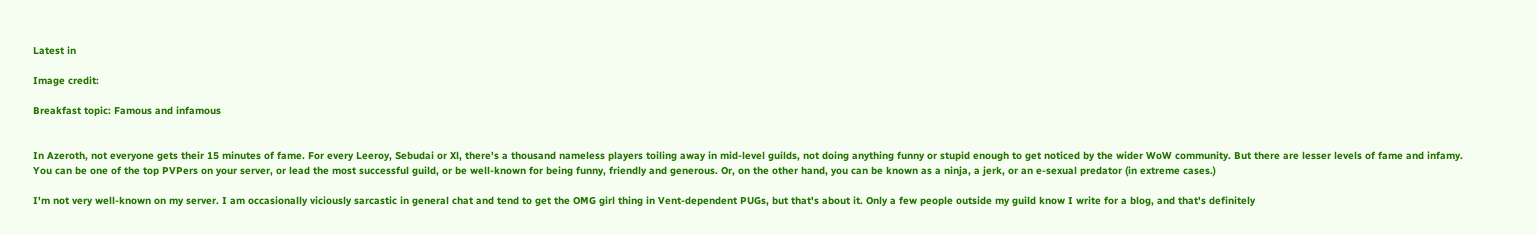Latest in

Image credit:

Breakfast topic: Famous and infamous


In Azeroth, not everyone gets their 15 minutes of fame. For every Leeroy, Sebudai or Xl, there's a thousand nameless players toiling away in mid-level guilds, not doing anything funny or stupid enough to get noticed by the wider WoW community. But there are lesser levels of fame and infamy. You can be one of the top PVPers on your server, or lead the most successful guild, or be well-known for being funny, friendly and generous. Or, on the other hand, you can be known as a ninja, a jerk, or an e-sexual predator (in extreme cases.)

I'm not very well-known on my server. I am occasionally viciously sarcastic in general chat and tend to get the OMG girl thing in Vent-dependent PUGs, but that's about it. Only a few people outside my guild know I write for a blog, and that's definitely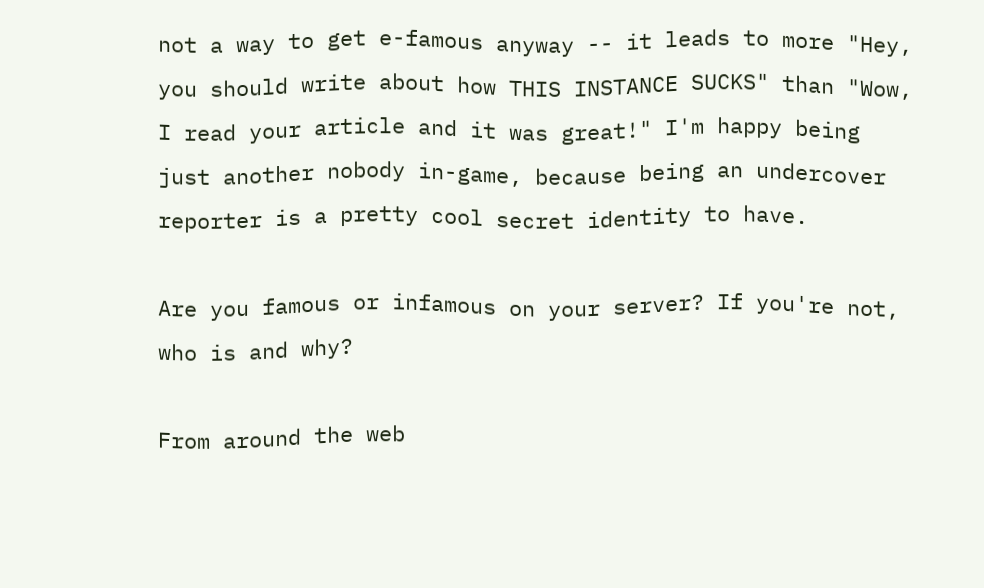not a way to get e-famous anyway -- it leads to more "Hey, you should write about how THIS INSTANCE SUCKS" than "Wow, I read your article and it was great!" I'm happy being just another nobody in-game, because being an undercover reporter is a pretty cool secret identity to have.

Are you famous or infamous on your server? If you're not, who is and why?

From around the web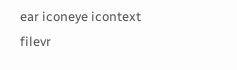ear iconeye icontext filevr